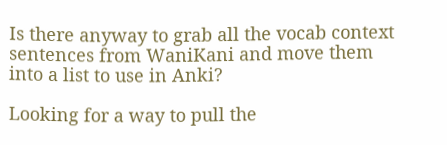Is there anyway to grab all the vocab context sentences from WaniKani and move them into a list to use in Anki?

Looking for a way to pull the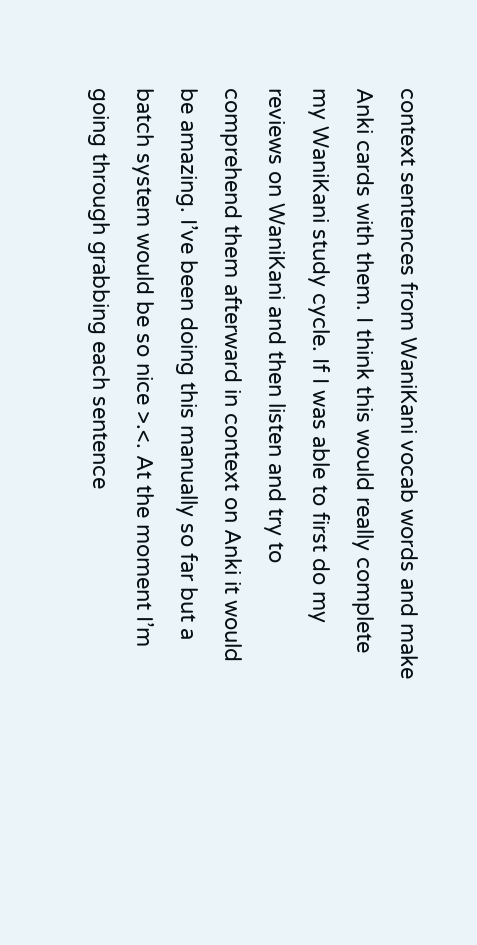context sentences from WaniKani vocab words and make Anki cards with them. I think this would really complete my WaniKani study cycle. If I was able to first do my reviews on WaniKani and then listen and try to comprehend them afterward in context on Anki it would be amazing. I’ve been doing this manually so far but a batch system would be so nice >.<. At the moment I’m going through grabbing each sentence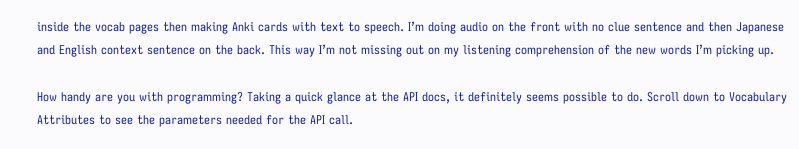inside the vocab pages then making Anki cards with text to speech. I’m doing audio on the front with no clue sentence and then Japanese and English context sentence on the back. This way I’m not missing out on my listening comprehension of the new words I’m picking up.

How handy are you with programming? Taking a quick glance at the API docs, it definitely seems possible to do. Scroll down to Vocabulary Attributes to see the parameters needed for the API call.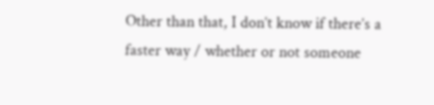Other than that, I don’t know if there’s a faster way / whether or not someone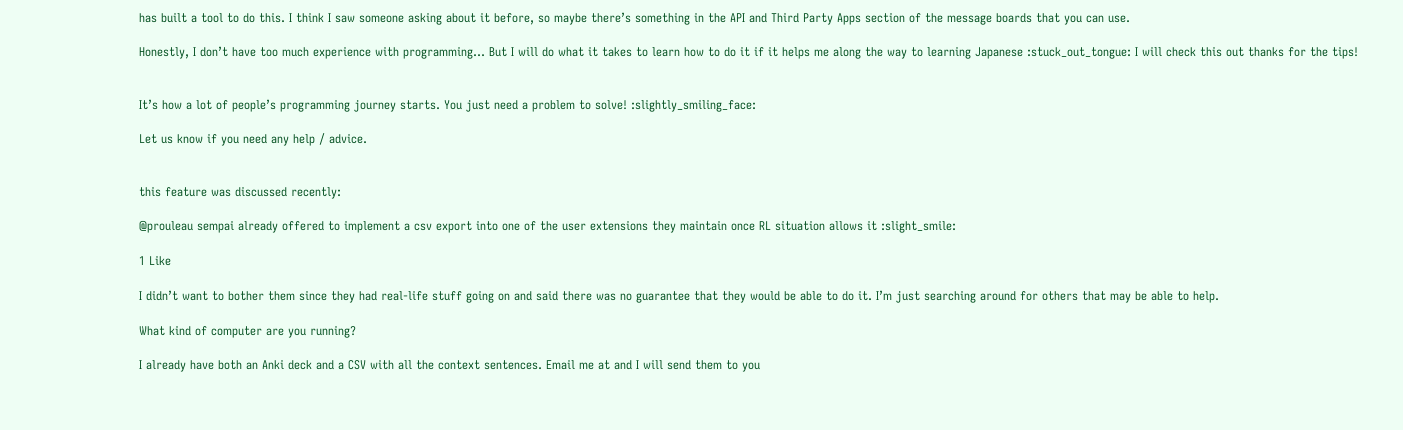has built a tool to do this. I think I saw someone asking about it before, so maybe there’s something in the API and Third Party Apps section of the message boards that you can use.

Honestly, I don’t have too much experience with programming… But I will do what it takes to learn how to do it if it helps me along the way to learning Japanese :stuck_out_tongue: I will check this out thanks for the tips!


It’s how a lot of people’s programming journey starts. You just need a problem to solve! :slightly_smiling_face:

Let us know if you need any help / advice.


this feature was discussed recently:

@prouleau sempai already offered to implement a csv export into one of the user extensions they maintain once RL situation allows it :slight_smile:

1 Like

I didn’t want to bother them since they had real-life stuff going on and said there was no guarantee that they would be able to do it. I’m just searching around for others that may be able to help.

What kind of computer are you running?

I already have both an Anki deck and a CSV with all the context sentences. Email me at and I will send them to you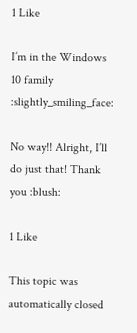1 Like

I’m in the Windows 10 family :slightly_smiling_face:

No way!! Alright, I’ll do just that! Thank you :blush:

1 Like

This topic was automatically closed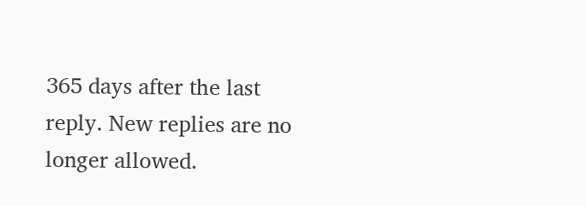365 days after the last reply. New replies are no longer allowed.